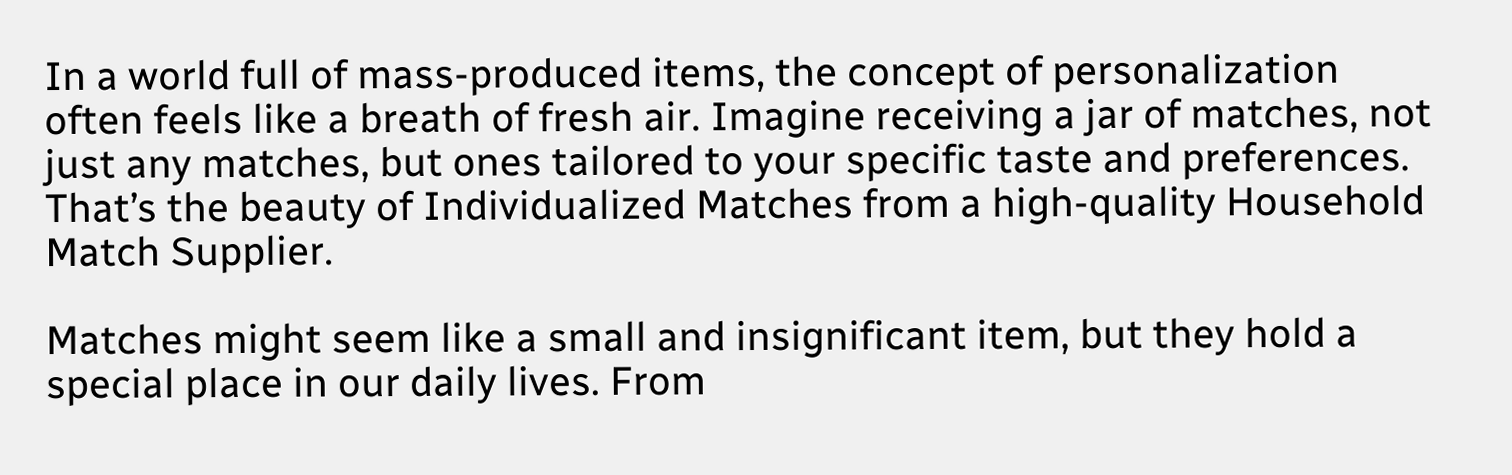In a world full of mass-produced items, the concept of personalization often feels like a breath of fresh air. Imagine receiving a jar of matches, not just any matches, but ones tailored to your specific taste and preferences. That’s the beauty of Individualized Matches from a high-quality Household Match Supplier.

Matches might seem like a small and insignificant item, but they hold a special place in our daily lives. From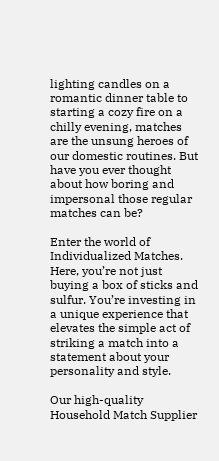lighting candles on a romantic dinner table to starting a cozy fire on a chilly evening, matches are the unsung heroes of our domestic routines. But have you ever thought about how boring and impersonal those regular matches can be?

Enter the world of Individualized Matches. Here, you’re not just buying a box of sticks and sulfur. You’re investing in a unique experience that elevates the simple act of striking a match into a statement about your personality and style.

Our high-quality Household Match Supplier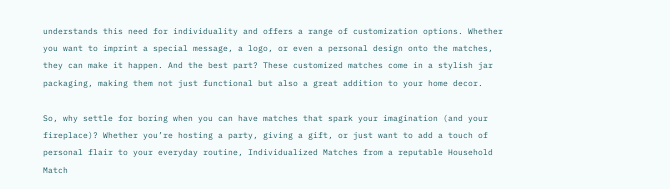understands this need for individuality and offers a range of customization options. Whether you want to imprint a special message, a logo, or even a personal design onto the matches, they can make it happen. And the best part? These customized matches come in a stylish jar packaging, making them not just functional but also a great addition to your home decor.

So, why settle for boring when you can have matches that spark your imagination (and your fireplace)? Whether you’re hosting a party, giving a gift, or just want to add a touch of personal flair to your everyday routine, Individualized Matches from a reputable Household Match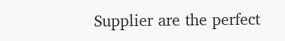Supplier are the perfect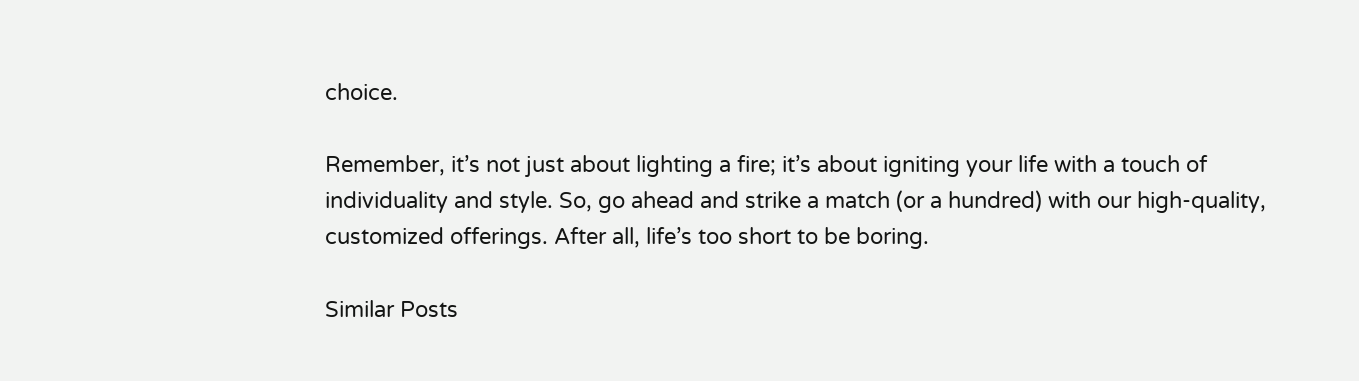choice.

Remember, it’s not just about lighting a fire; it’s about igniting your life with a touch of individuality and style. So, go ahead and strike a match (or a hundred) with our high-quality, customized offerings. After all, life’s too short to be boring.

Similar Posts